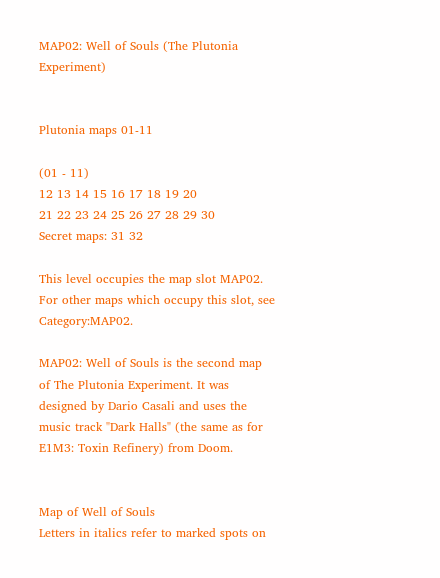MAP02: Well of Souls (The Plutonia Experiment)


Plutonia maps 01-11

(01 - 11)
12 13 14 15 16 17 18 19 20
21 22 23 24 25 26 27 28 29 30
Secret maps: 31 32

This level occupies the map slot MAP02. For other maps which occupy this slot, see Category:MAP02.

MAP02: Well of Souls is the second map of The Plutonia Experiment. It was designed by Dario Casali and uses the music track "Dark Halls" (the same as for E1M3: Toxin Refinery) from Doom.


Map of Well of Souls
Letters in italics refer to marked spots on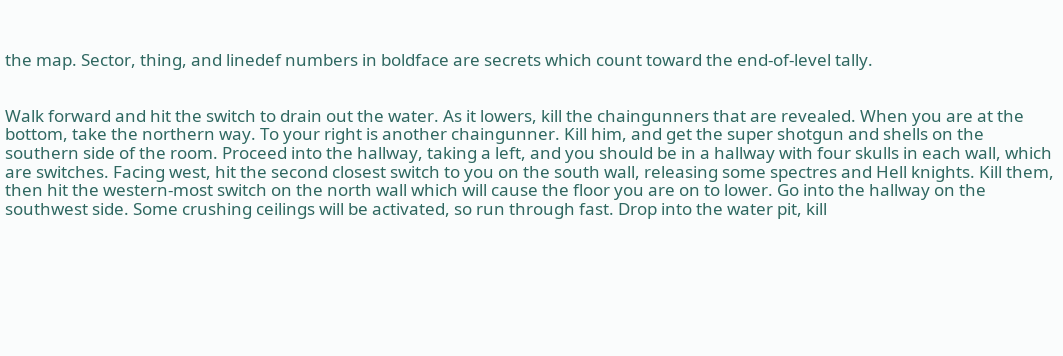the map. Sector, thing, and linedef numbers in boldface are secrets which count toward the end-of-level tally.


Walk forward and hit the switch to drain out the water. As it lowers, kill the chaingunners that are revealed. When you are at the bottom, take the northern way. To your right is another chaingunner. Kill him, and get the super shotgun and shells on the southern side of the room. Proceed into the hallway, taking a left, and you should be in a hallway with four skulls in each wall, which are switches. Facing west, hit the second closest switch to you on the south wall, releasing some spectres and Hell knights. Kill them, then hit the western-most switch on the north wall which will cause the floor you are on to lower. Go into the hallway on the southwest side. Some crushing ceilings will be activated, so run through fast. Drop into the water pit, kill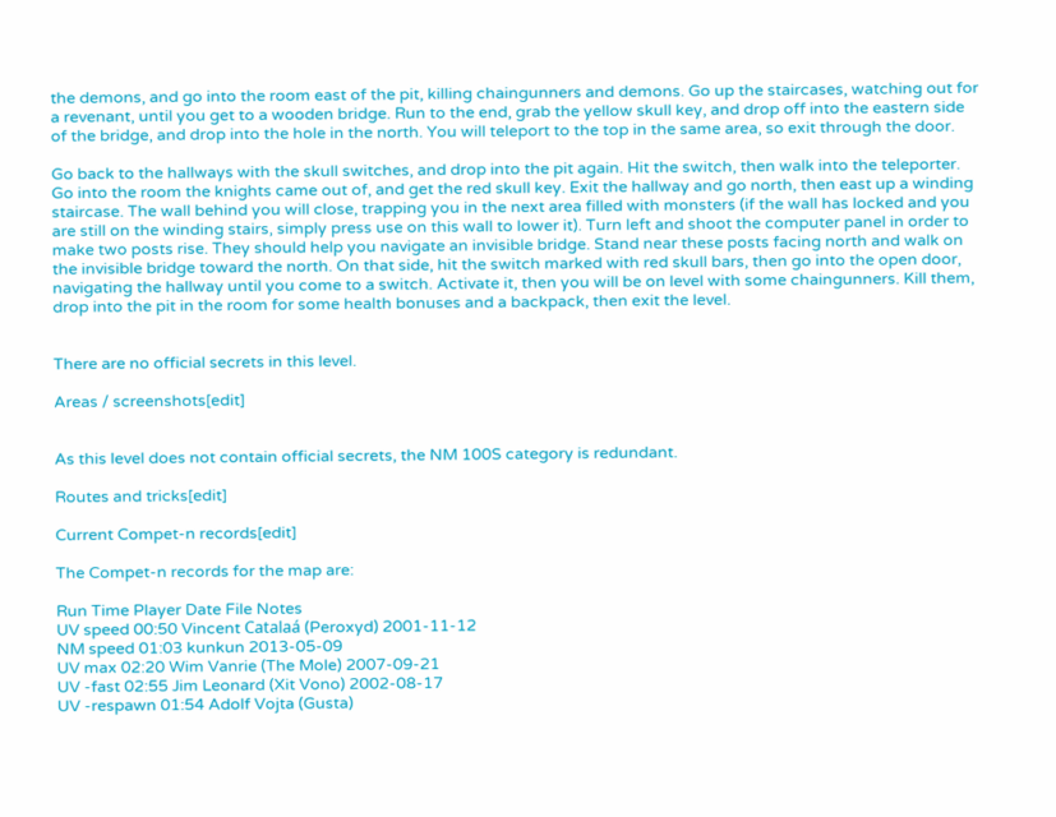the demons, and go into the room east of the pit, killing chaingunners and demons. Go up the staircases, watching out for a revenant, until you get to a wooden bridge. Run to the end, grab the yellow skull key, and drop off into the eastern side of the bridge, and drop into the hole in the north. You will teleport to the top in the same area, so exit through the door.

Go back to the hallways with the skull switches, and drop into the pit again. Hit the switch, then walk into the teleporter. Go into the room the knights came out of, and get the red skull key. Exit the hallway and go north, then east up a winding staircase. The wall behind you will close, trapping you in the next area filled with monsters (if the wall has locked and you are still on the winding stairs, simply press use on this wall to lower it). Turn left and shoot the computer panel in order to make two posts rise. They should help you navigate an invisible bridge. Stand near these posts facing north and walk on the invisible bridge toward the north. On that side, hit the switch marked with red skull bars, then go into the open door, navigating the hallway until you come to a switch. Activate it, then you will be on level with some chaingunners. Kill them, drop into the pit in the room for some health bonuses and a backpack, then exit the level.


There are no official secrets in this level.

Areas / screenshots[edit]


As this level does not contain official secrets, the NM 100S category is redundant.

Routes and tricks[edit]

Current Compet-n records[edit]

The Compet-n records for the map are:

Run Time Player Date File Notes
UV speed 00:50 Vincent Catalaá (Peroxyd) 2001-11-12
NM speed 01:03 kunkun 2013-05-09
UV max 02:20 Wim Vanrie (The Mole) 2007-09-21
UV -fast 02:55 Jim Leonard (Xit Vono) 2002-08-17
UV -respawn 01:54 Adolf Vojta (Gusta)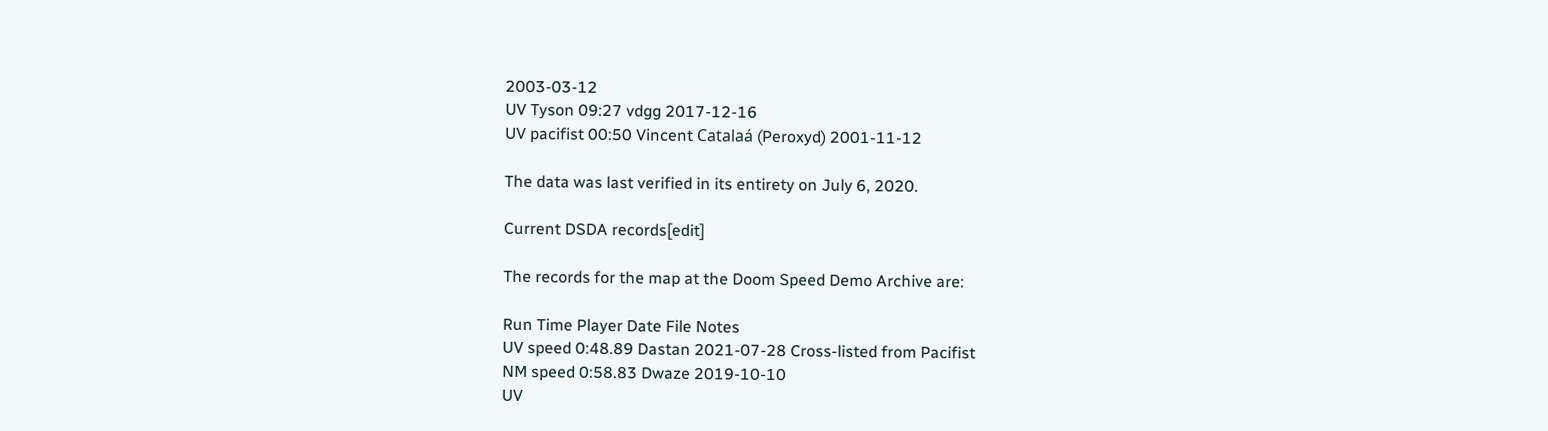2003-03-12
UV Tyson 09:27 vdgg 2017-12-16
UV pacifist 00:50 Vincent Catalaá (Peroxyd) 2001-11-12

The data was last verified in its entirety on July 6, 2020.

Current DSDA records[edit]

The records for the map at the Doom Speed Demo Archive are:

Run Time Player Date File Notes
UV speed 0:48.89 Dastan 2021-07-28 Cross-listed from Pacifist
NM speed 0:58.83 Dwaze 2019-10-10
UV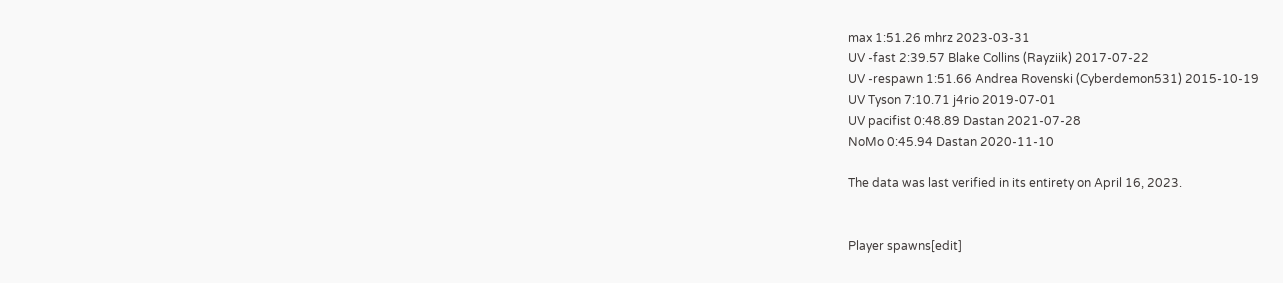max 1:51.26 mhrz 2023-03-31
UV -fast 2:39.57 Blake Collins (Rayziik) 2017-07-22
UV -respawn 1:51.66 Andrea Rovenski (Cyberdemon531) 2015-10-19
UV Tyson 7:10.71 j4rio 2019-07-01
UV pacifist 0:48.89 Dastan 2021-07-28
NoMo 0:45.94 Dastan 2020-11-10

The data was last verified in its entirety on April 16, 2023.


Player spawns[edit]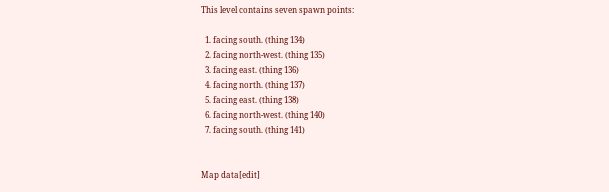This level contains seven spawn points:

  1. facing south. (thing 134)
  2. facing north-west. (thing 135)
  3. facing east. (thing 136)
  4. facing north. (thing 137)
  5. facing east. (thing 138)
  6. facing north-west. (thing 140)
  7. facing south. (thing 141)


Map data[edit]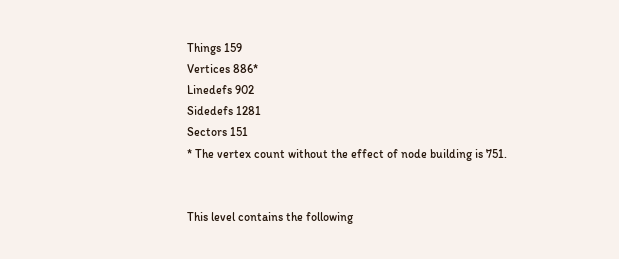Things 159
Vertices 886*
Linedefs 902
Sidedefs 1281
Sectors 151
* The vertex count without the effect of node building is 751.


This level contains the following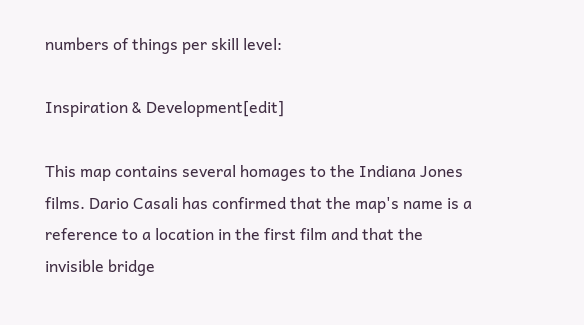numbers of things per skill level:

Inspiration & Development[edit]

This map contains several homages to the Indiana Jones films. Dario Casali has confirmed that the map's name is a reference to a location in the first film and that the invisible bridge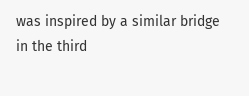was inspired by a similar bridge in the third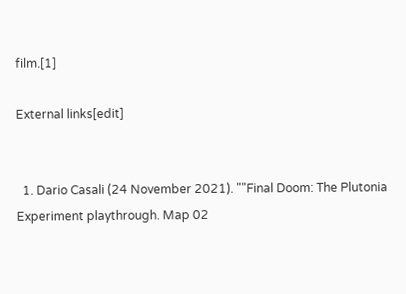film.[1]

External links[edit]


  1. Dario Casali (24 November 2021). ""Final Doom: The Plutonia Experiment playthrough. Map 02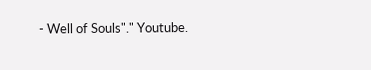- Well of Souls"." Youtube.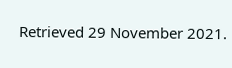Retrieved 29 November 2021.